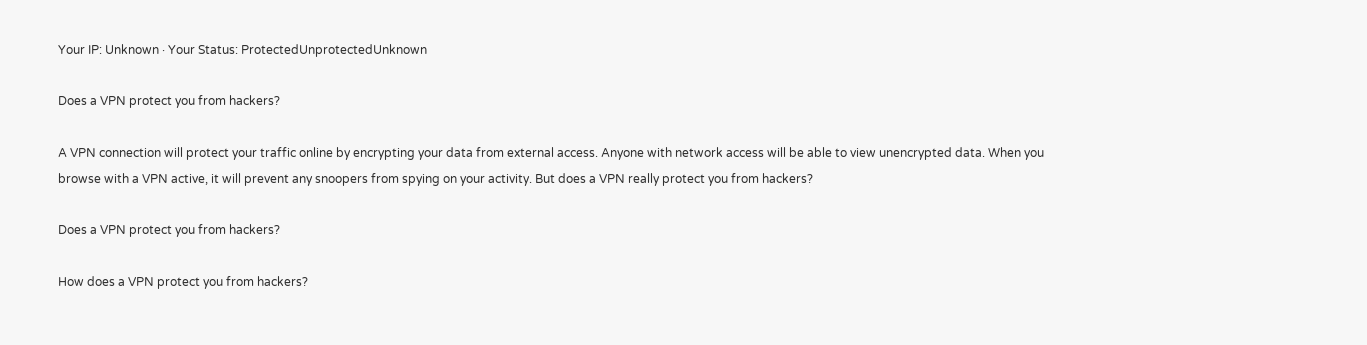Your IP: Unknown · Your Status: ProtectedUnprotectedUnknown

Does a VPN protect you from hackers?

A VPN connection will protect your traffic online by encrypting your data from external access. Anyone with network access will be able to view unencrypted data. When you browse with a VPN active, it will prevent any snoopers from spying on your activity. But does a VPN really protect you from hackers?

Does a VPN protect you from hackers?

How does a VPN protect you from hackers?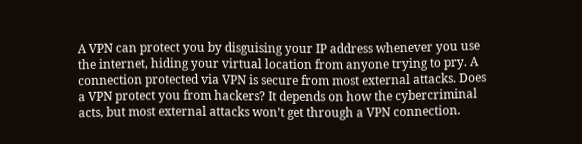A VPN can protect you by disguising your IP address whenever you use the internet, hiding your virtual location from anyone trying to pry. A connection protected via VPN is secure from most external attacks. Does a VPN protect you from hackers? It depends on how the cybercriminal acts, but most external attacks won’t get through a VPN connection.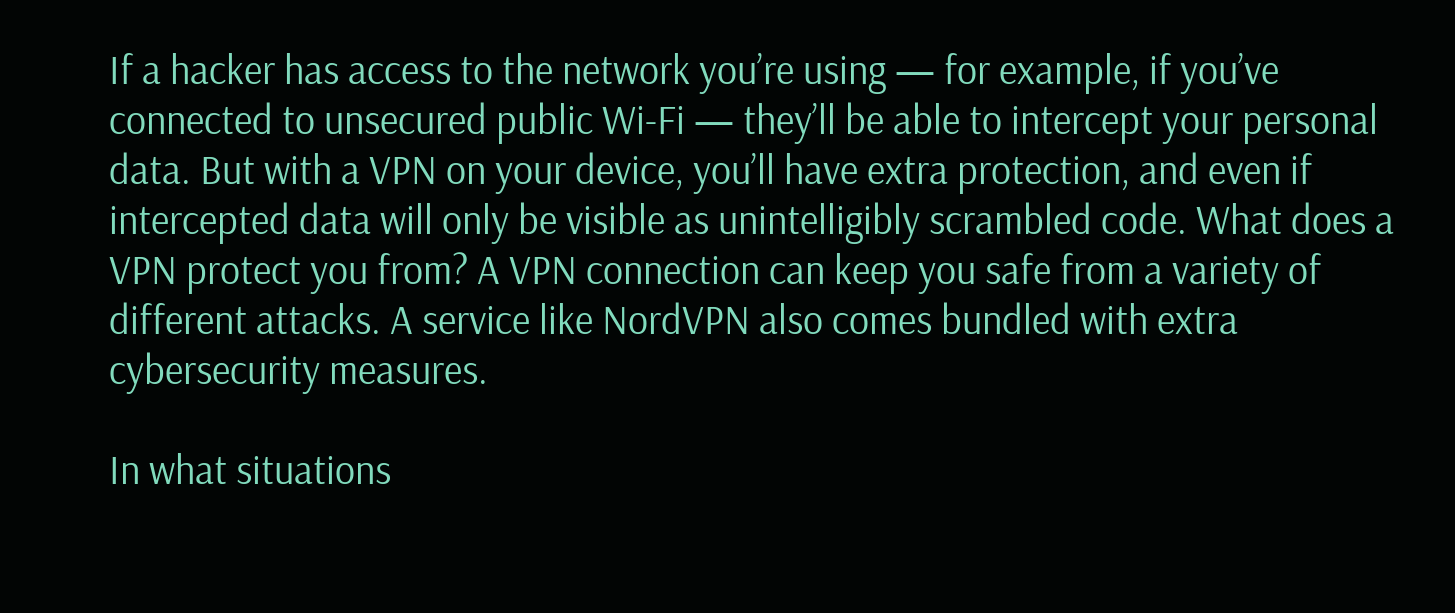If a hacker has access to the network you’re using — for example, if you’ve connected to unsecured public Wi-Fi — they’ll be able to intercept your personal data. But with a VPN on your device, you’ll have extra protection, and even if intercepted data will only be visible as unintelligibly scrambled code. What does a VPN protect you from? A VPN connection can keep you safe from a variety of different attacks. A service like NordVPN also comes bundled with extra cybersecurity measures.

In what situations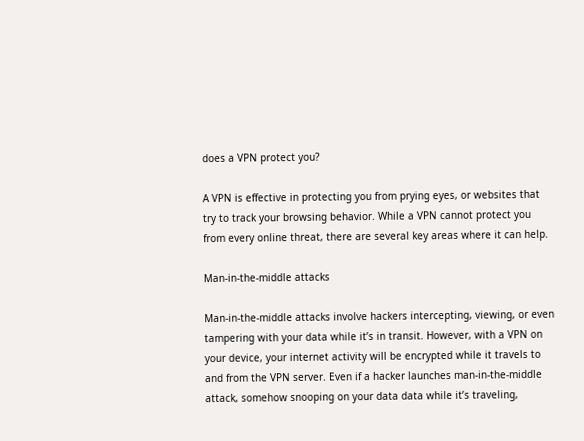does a VPN protect you?

A VPN is effective in protecting you from prying eyes, or websites that try to track your browsing behavior. While a VPN cannot protect you from every online threat, there are several key areas where it can help.

Man-in-the-middle attacks

Man-in-the-middle attacks involve hackers intercepting, viewing, or even tampering with your data while it’s in transit. However, with a VPN on your device, your internet activity will be encrypted while it travels to and from the VPN server. Even if a hacker launches man-in-the-middle attack, somehow snooping on your data data while it’s traveling,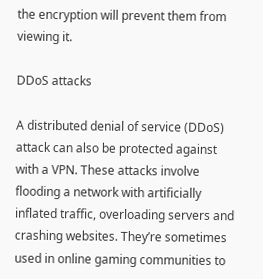the encryption will prevent them from viewing it.

DDoS attacks

A distributed denial of service (DDoS) attack can also be protected against with a VPN. These attacks involve flooding a network with artificially inflated traffic, overloading servers and crashing websites. They’re sometimes used in online gaming communities to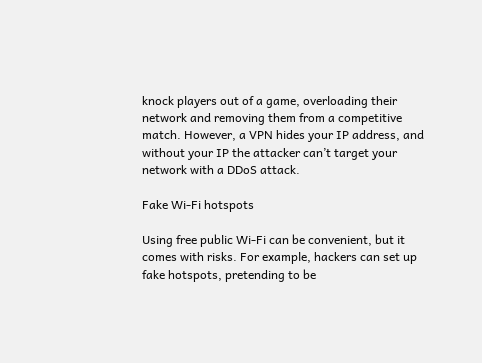knock players out of a game, overloading their network and removing them from a competitive match. However, a VPN hides your IP address, and without your IP the attacker can’t target your network with a DDoS attack.

Fake Wi-Fi hotspots

Using free public Wi-Fi can be convenient, but it comes with risks. For example, hackers can set up fake hotspots, pretending to be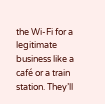the Wi-Fi for a legitimate business like a café or a train station. They’ll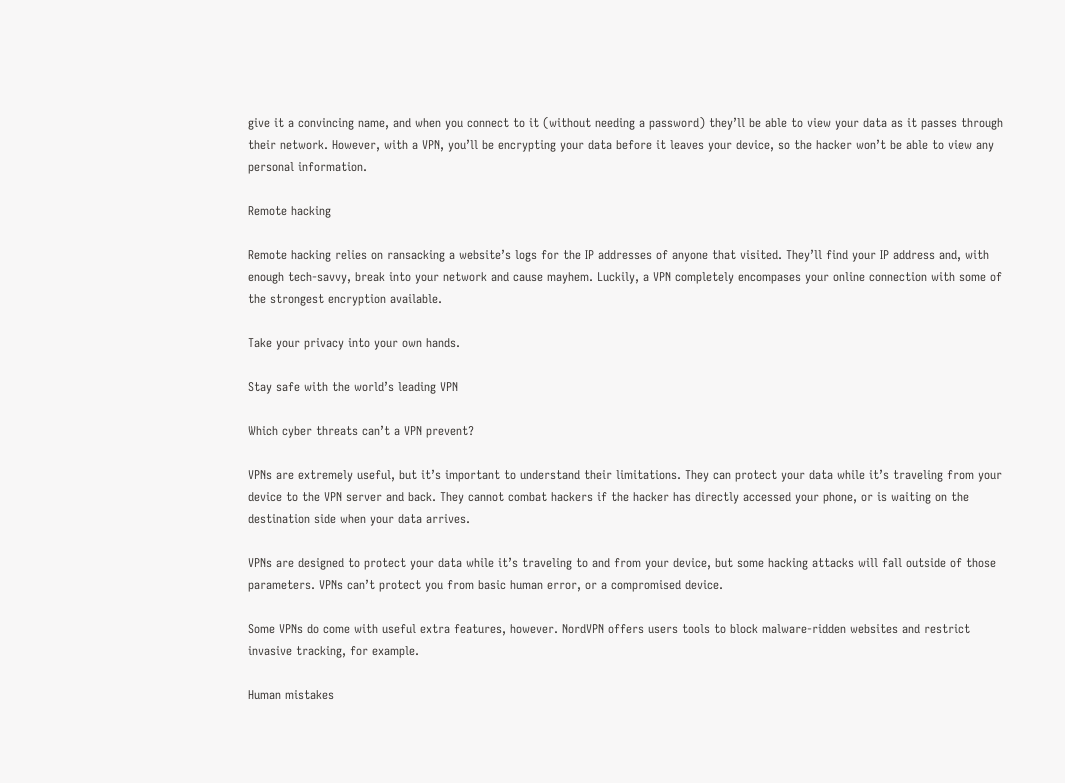give it a convincing name, and when you connect to it (without needing a password) they’ll be able to view your data as it passes through their network. However, with a VPN, you’ll be encrypting your data before it leaves your device, so the hacker won’t be able to view any personal information.

Remote hacking

Remote hacking relies on ransacking a website’s logs for the IP addresses of anyone that visited. They’ll find your IP address and, with enough tech-savvy, break into your network and cause mayhem. Luckily, a VPN completely encompases your online connection with some of the strongest encryption available.

Take your privacy into your own hands.

Stay safe with the world’s leading VPN

Which cyber threats can’t a VPN prevent?

VPNs are extremely useful, but it’s important to understand their limitations. They can protect your data while it’s traveling from your device to the VPN server and back. They cannot combat hackers if the hacker has directly accessed your phone, or is waiting on the destination side when your data arrives.

VPNs are designed to protect your data while it’s traveling to and from your device, but some hacking attacks will fall outside of those parameters. VPNs can’t protect you from basic human error, or a compromised device.

Some VPNs do come with useful extra features, however. NordVPN offers users tools to block malware-ridden websites and restrict invasive tracking, for example.

Human mistakes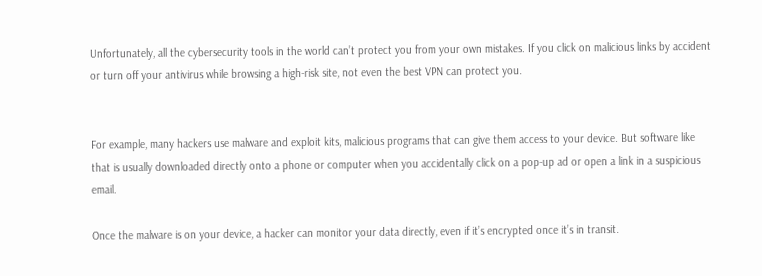Unfortunately, all the cybersecurity tools in the world can’t protect you from your own mistakes. If you click on malicious links by accident or turn off your antivirus while browsing a high-risk site, not even the best VPN can protect you.


For example, many hackers use malware and exploit kits, malicious programs that can give them access to your device. But software like that is usually downloaded directly onto a phone or computer when you accidentally click on a pop-up ad or open a link in a suspicious email.

Once the malware is on your device, a hacker can monitor your data directly, even if it’s encrypted once it’s in transit.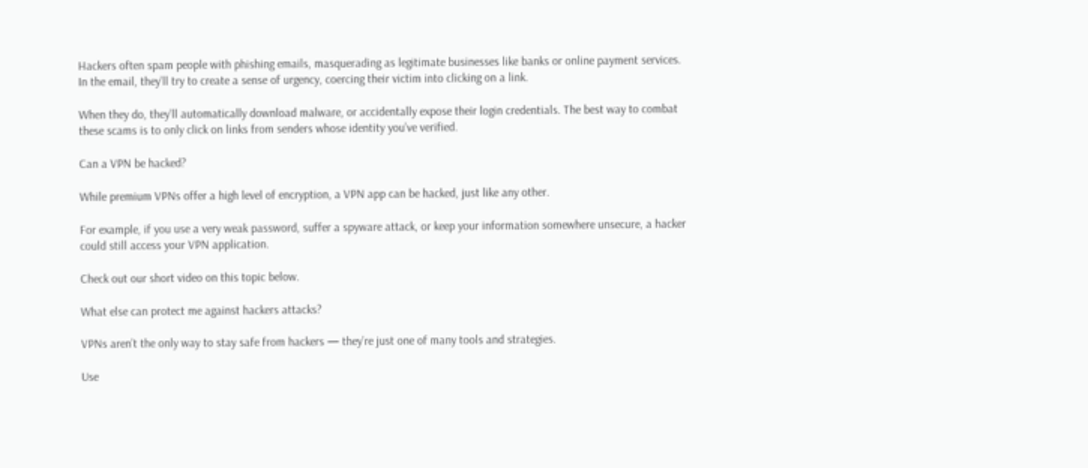Hackers often spam people with phishing emails, masquerading as legitimate businesses like banks or online payment services. In the email, they’ll try to create a sense of urgency, coercing their victim into clicking on a link.

When they do, they’ll automatically download malware, or accidentally expose their login credentials. The best way to combat these scams is to only click on links from senders whose identity you’ve verified.

Can a VPN be hacked?

While premium VPNs offer a high level of encryption, a VPN app can be hacked, just like any other.

For example, if you use a very weak password, suffer a spyware attack, or keep your information somewhere unsecure, a hacker could still access your VPN application.

Check out our short video on this topic below.

What else can protect me against hackers attacks?

VPNs aren’t the only way to stay safe from hackers — they’re just one of many tools and strategies.

Use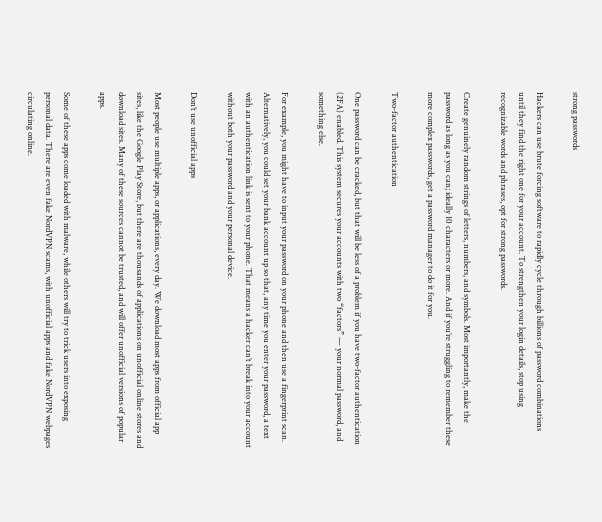strong passwords

Hackers can use brute forcing software to rapidly cycle through billions of password combinations until they find the right one for your account. To strengthen your login details, stop using recognizable words and phrases, opt for strong passwords.

Create genuinely random strings of letters, numbers, and symbols. Most importantly, make the password as long as you can; ideally 10 characters or more. And if you’re struggling to remember these more complex passwords, get a password manager to do it for you.

Two-factor authentication

One password can be cracked, but that will be less of a problem if you have two-factor authentication (2FA) enabled. This system secures your accounts with two “factors” — your normal password, and something else.

For example, you might have to input your password on your phone and then use a fingerprint scan. Alternatively, you could set your bank account up so that, any time you enter your password, a text with an authentication link is sent to your phone. That means a hacker can’t break into your account without both your password and your personal device.

Don’t use unofficial apps

Most people use multiple apps, or applications, every day. We download most apps from official app sites, like the Google Play Store, but there are thousands of applications on unofficial online stores and download sites. Many of these sources cannot be trusted, and will offer unofficial versions of popular apps.

Some of these apps come loaded with malware, while others will try to trick users into exposing personal data. There are even fake NordVPN scams, with unofficial apps and fake NordVPN webpages circulating online.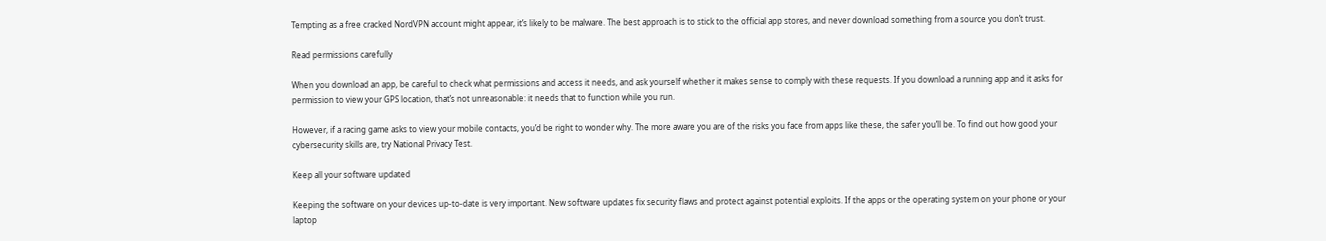Tempting as a free cracked NordVPN account might appear, it’s likely to be malware. The best approach is to stick to the official app stores, and never download something from a source you don’t trust.

Read permissions carefully

When you download an app, be careful to check what permissions and access it needs, and ask yourself whether it makes sense to comply with these requests. If you download a running app and it asks for permission to view your GPS location, that’s not unreasonable: it needs that to function while you run.

However, if a racing game asks to view your mobile contacts, you’d be right to wonder why. The more aware you are of the risks you face from apps like these, the safer you’ll be. To find out how good your cybersecurity skills are, try National Privacy Test.

Keep all your software updated

Keeping the software on your devices up-to-date is very important. New software updates fix security flaws and protect against potential exploits. If the apps or the operating system on your phone or your laptop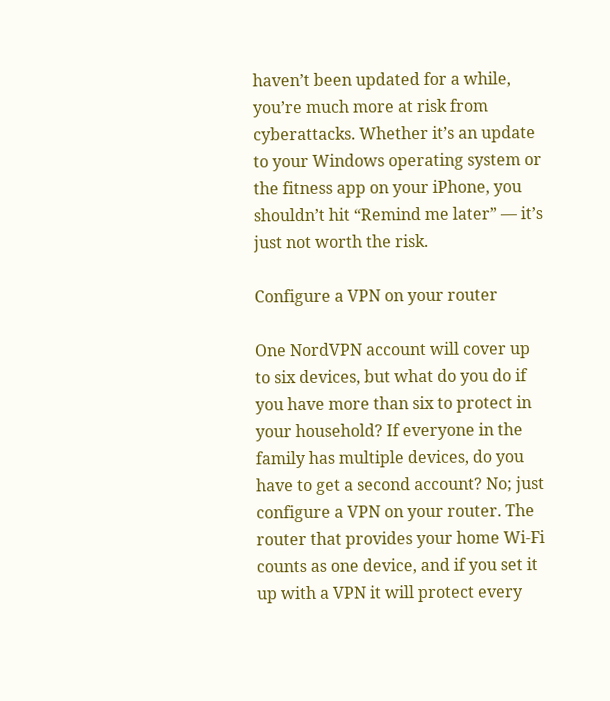haven’t been updated for a while, you’re much more at risk from cyberattacks. Whether it’s an update to your Windows operating system or the fitness app on your iPhone, you shouldn’t hit “Remind me later” — it’s just not worth the risk.

Configure a VPN on your router

One NordVPN account will cover up to six devices, but what do you do if you have more than six to protect in your household? If everyone in the family has multiple devices, do you have to get a second account? No; just configure a VPN on your router. The router that provides your home Wi-Fi counts as one device, and if you set it up with a VPN it will protect every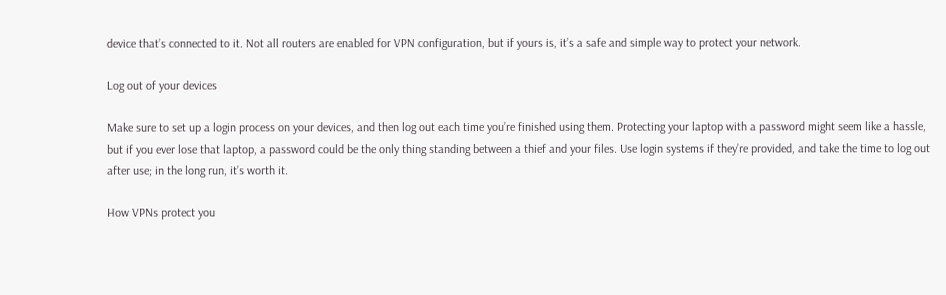device that’s connected to it. Not all routers are enabled for VPN configuration, but if yours is, it’s a safe and simple way to protect your network.

Log out of your devices

Make sure to set up a login process on your devices, and then log out each time you’re finished using them. Protecting your laptop with a password might seem like a hassle, but if you ever lose that laptop, a password could be the only thing standing between a thief and your files. Use login systems if they’re provided, and take the time to log out after use; in the long run, it’s worth it.

How VPNs protect you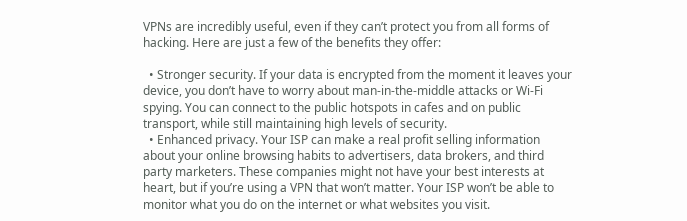VPNs are incredibly useful, even if they can’t protect you from all forms of hacking. Here are just a few of the benefits they offer:

  • Stronger security. If your data is encrypted from the moment it leaves your device, you don’t have to worry about man-in-the-middle attacks or Wi-Fi spying. You can connect to the public hotspots in cafes and on public transport, while still maintaining high levels of security.
  • Enhanced privacy. Your ISP can make a real profit selling information about your online browsing habits to advertisers, data brokers, and third party marketers. These companies might not have your best interests at heart, but if you’re using a VPN that won’t matter. Your ISP won’t be able to monitor what you do on the internet or what websites you visit.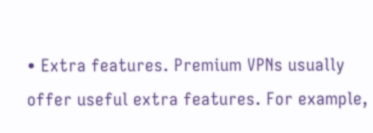• Extra features. Premium VPNs usually offer useful extra features. For example,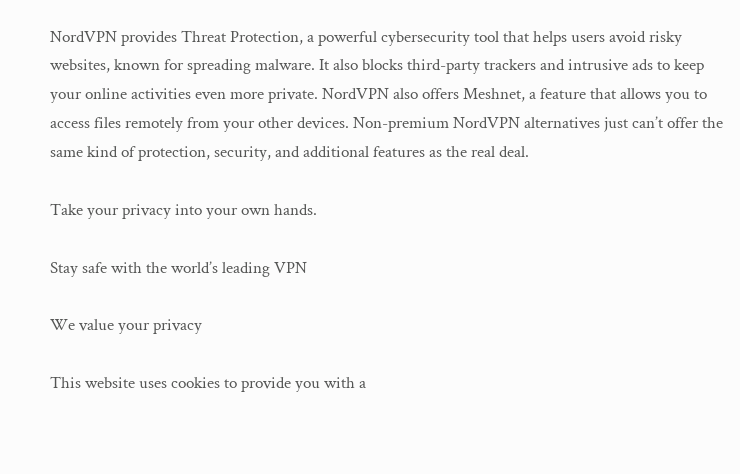NordVPN provides Threat Protection, a powerful cybersecurity tool that helps users avoid risky websites, known for spreading malware. It also blocks third-party trackers and intrusive ads to keep your online activities even more private. NordVPN also offers Meshnet, a feature that allows you to access files remotely from your other devices. Non-premium NordVPN alternatives just can’t offer the same kind of protection, security, and additional features as the real deal.

Take your privacy into your own hands.

Stay safe with the world’s leading VPN

We value your privacy

This website uses cookies to provide you with a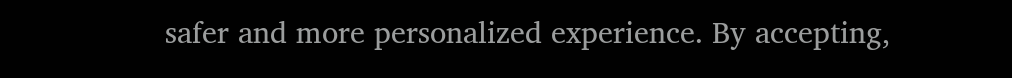safer and more personalized experience. By accepting,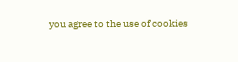you agree to the use of cookies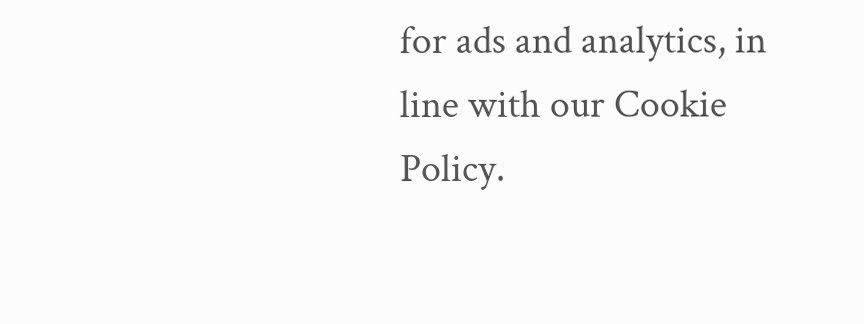for ads and analytics, in line with our Cookie Policy.